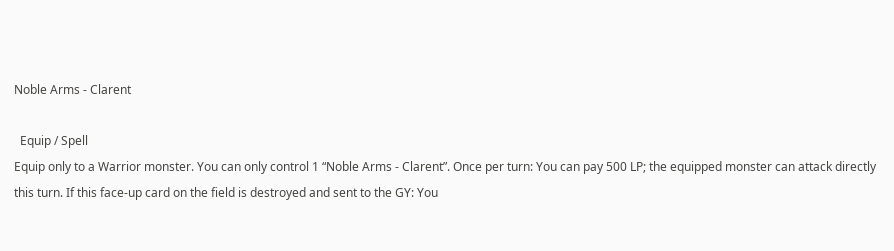Noble Arms - Clarent

  Equip / Spell
Equip only to a Warrior monster. You can only control 1 “Noble Arms - Clarent”. Once per turn: You can pay 500 LP; the equipped monster can attack directly this turn. If this face-up card on the field is destroyed and sent to the GY: You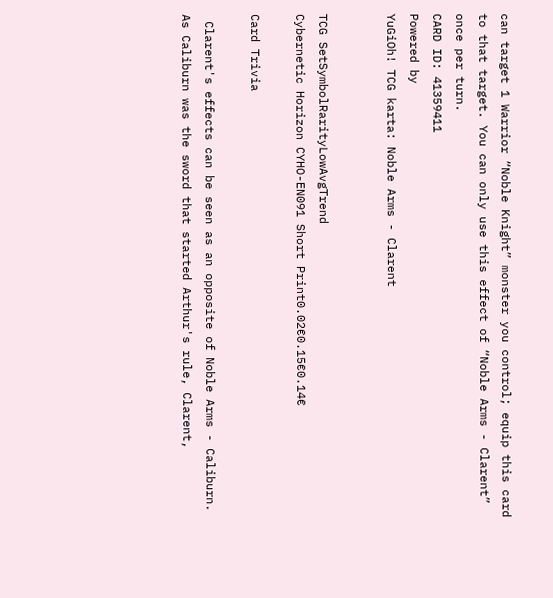can target 1 Warrior “Noble Knight” monster you control; equip this card to that target. You can only use this effect of “Noble Arms - Clarent” once per turn.
CARD ID: 41359411
Powered by
YuGiOh! TCG karta: Noble Arms - Clarent


TCG SetSymbolRarityLowAvgTrend
Cybernetic Horizon CYHO-EN091 Short Print0.02€0.15€0.14€

Card Trivia

 Clarent's effects can be seen as an opposite of Noble Arms - Caliburn. As Caliburn was the sword that started Arthur's rule, Clarent,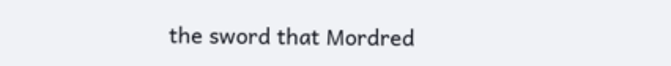the sword that Mordred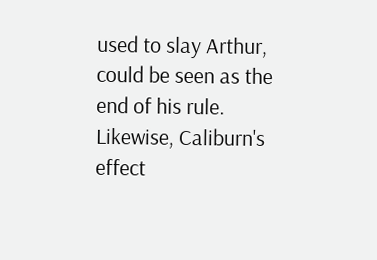used to slay Arthur, could be seen as the end of his rule. Likewise, Caliburn's effect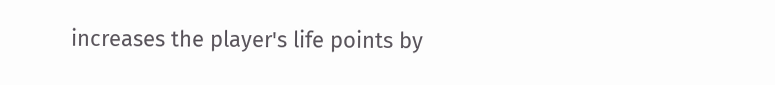increases the player's life points by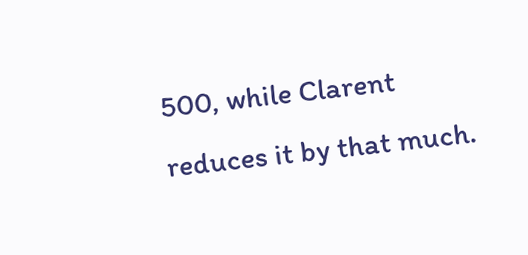500, while Clarent reduces it by that much.